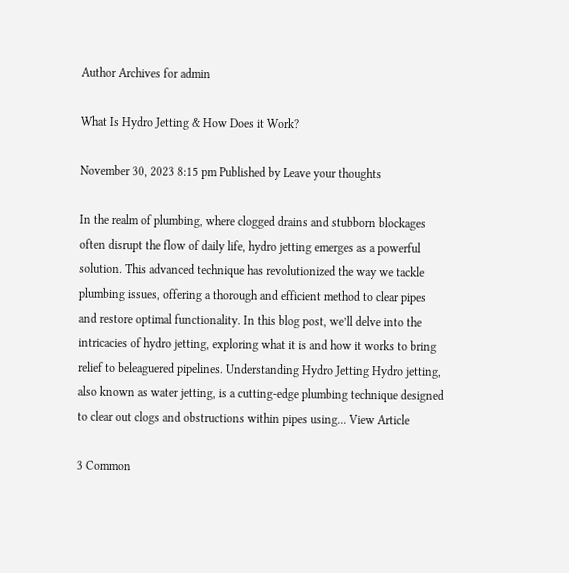Author Archives for admin

What Is Hydro Jetting & How Does it Work?

November 30, 2023 8:15 pm Published by Leave your thoughts

In the realm of plumbing, where clogged drains and stubborn blockages often disrupt the flow of daily life, hydro jetting emerges as a powerful solution. This advanced technique has revolutionized the way we tackle plumbing issues, offering a thorough and efficient method to clear pipes and restore optimal functionality. In this blog post, we’ll delve into the intricacies of hydro jetting, exploring what it is and how it works to bring relief to beleaguered pipelines. Understanding Hydro Jetting Hydro jetting, also known as water jetting, is a cutting-edge plumbing technique designed to clear out clogs and obstructions within pipes using... View Article

3 Common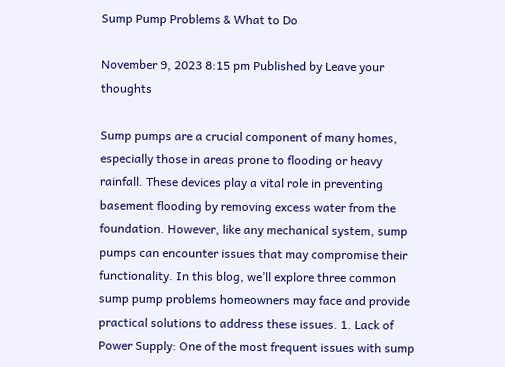Sump Pump Problems & What to Do

November 9, 2023 8:15 pm Published by Leave your thoughts

Sump pumps are a crucial component of many homes, especially those in areas prone to flooding or heavy rainfall. These devices play a vital role in preventing basement flooding by removing excess water from the foundation. However, like any mechanical system, sump pumps can encounter issues that may compromise their functionality. In this blog, we’ll explore three common sump pump problems homeowners may face and provide practical solutions to address these issues. 1. Lack of Power Supply: One of the most frequent issues with sump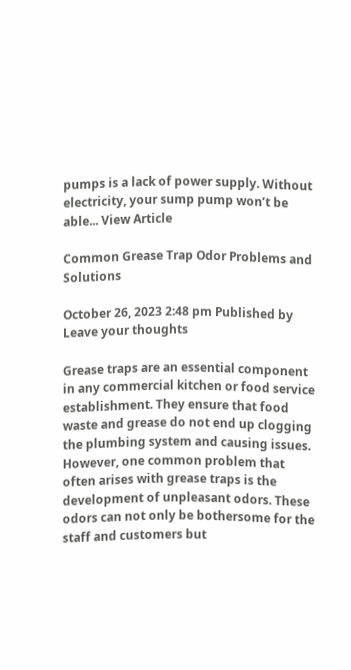pumps is a lack of power supply. Without electricity, your sump pump won’t be able... View Article

Common Grease Trap Odor Problems and Solutions

October 26, 2023 2:48 pm Published by Leave your thoughts

Grease traps are an essential component in any commercial kitchen or food service establishment. They ensure that food waste and grease do not end up clogging the plumbing system and causing issues. However, one common problem that often arises with grease traps is the development of unpleasant odors. These odors can not only be bothersome for the staff and customers but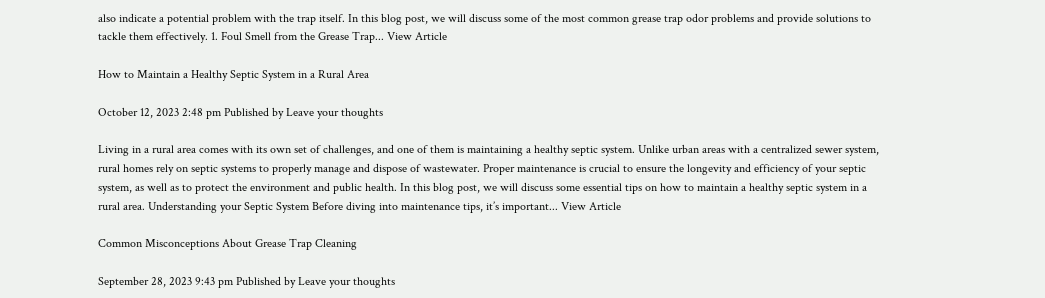also indicate a potential problem with the trap itself. In this blog post, we will discuss some of the most common grease trap odor problems and provide solutions to tackle them effectively. 1. Foul Smell from the Grease Trap... View Article

How to Maintain a Healthy Septic System in a Rural Area

October 12, 2023 2:48 pm Published by Leave your thoughts

Living in a rural area comes with its own set of challenges, and one of them is maintaining a healthy septic system. Unlike urban areas with a centralized sewer system, rural homes rely on septic systems to properly manage and dispose of wastewater. Proper maintenance is crucial to ensure the longevity and efficiency of your septic system, as well as to protect the environment and public health. In this blog post, we will discuss some essential tips on how to maintain a healthy septic system in a rural area. Understanding your Septic System Before diving into maintenance tips, it’s important... View Article

Common Misconceptions About Grease Trap Cleaning

September 28, 2023 9:43 pm Published by Leave your thoughts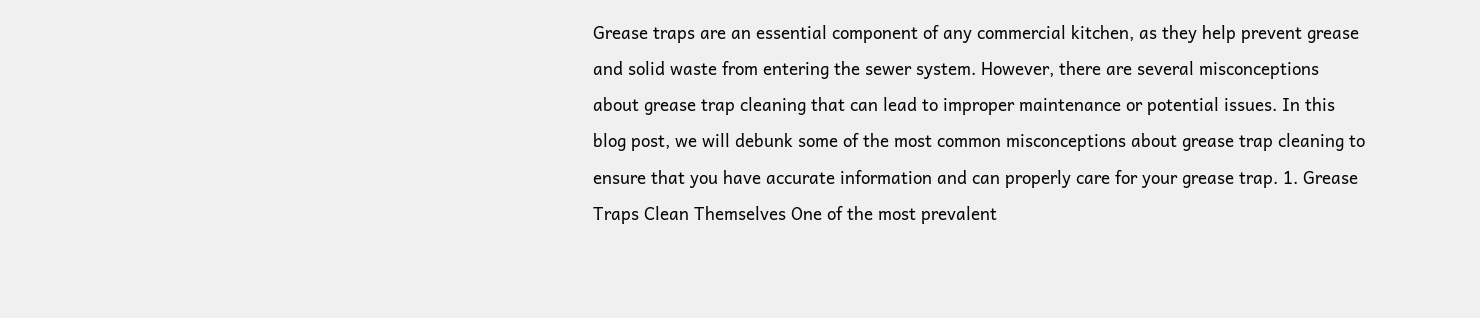Grease traps are an essential component of any commercial kitchen, as they help prevent grease and solid waste from entering the sewer system. However, there are several misconceptions about grease trap cleaning that can lead to improper maintenance or potential issues. In this blog post, we will debunk some of the most common misconceptions about grease trap cleaning to ensure that you have accurate information and can properly care for your grease trap. 1. Grease Traps Clean Themselves One of the most prevalent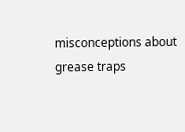misconceptions about grease traps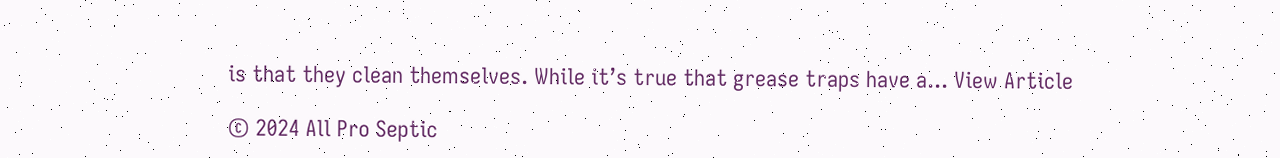is that they clean themselves. While it’s true that grease traps have a... View Article

© 2024 All Pro Septic